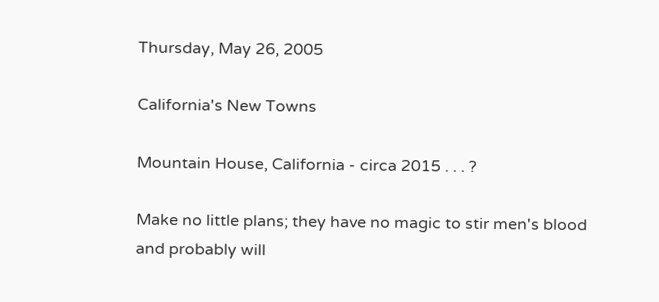Thursday, May 26, 2005

California's New Towns

Mountain House, California - circa 2015 . . . ?

Make no little plans; they have no magic to stir men's blood
and probably will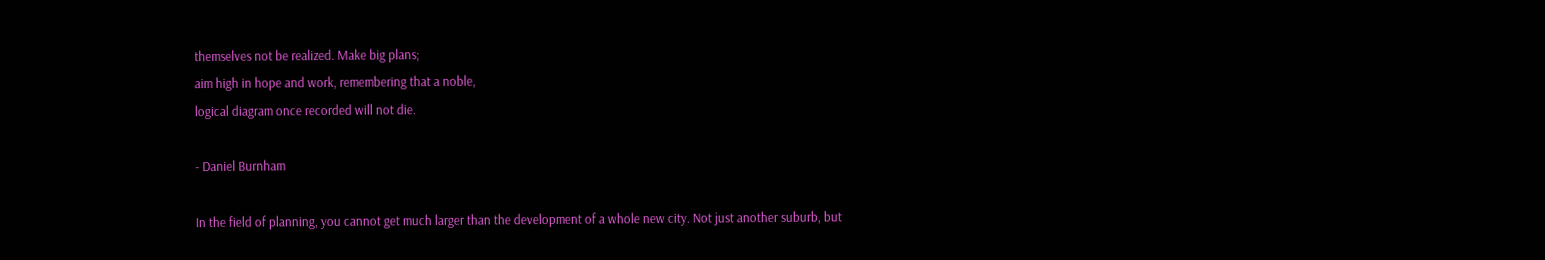themselves not be realized. Make big plans;
aim high in hope and work, remembering that a noble,
logical diagram once recorded will not die.

- Daniel Burnham

In the field of planning, you cannot get much larger than the development of a whole new city. Not just another suburb, but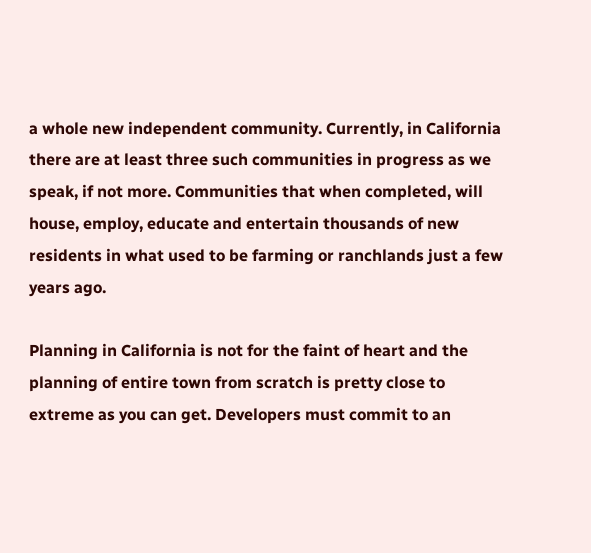a whole new independent community. Currently, in California there are at least three such communities in progress as we speak, if not more. Communities that when completed, will house, employ, educate and entertain thousands of new residents in what used to be farming or ranchlands just a few years ago.

Planning in California is not for the faint of heart and the planning of entire town from scratch is pretty close to extreme as you can get. Developers must commit to an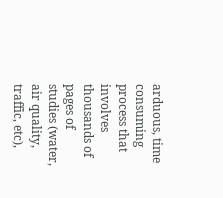arduous, time consuming process that involves thousands of pages of studies (water, air quality, traffic, etc),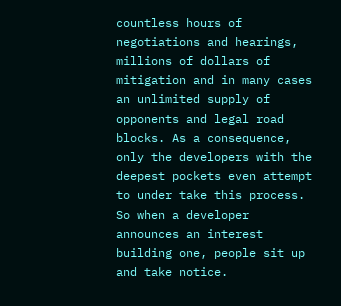countless hours of negotiations and hearings, millions of dollars of mitigation and in many cases an unlimited supply of opponents and legal road blocks. As a consequence, only the developers with the deepest pockets even attempt to under take this process. So when a developer announces an interest building one, people sit up and take notice.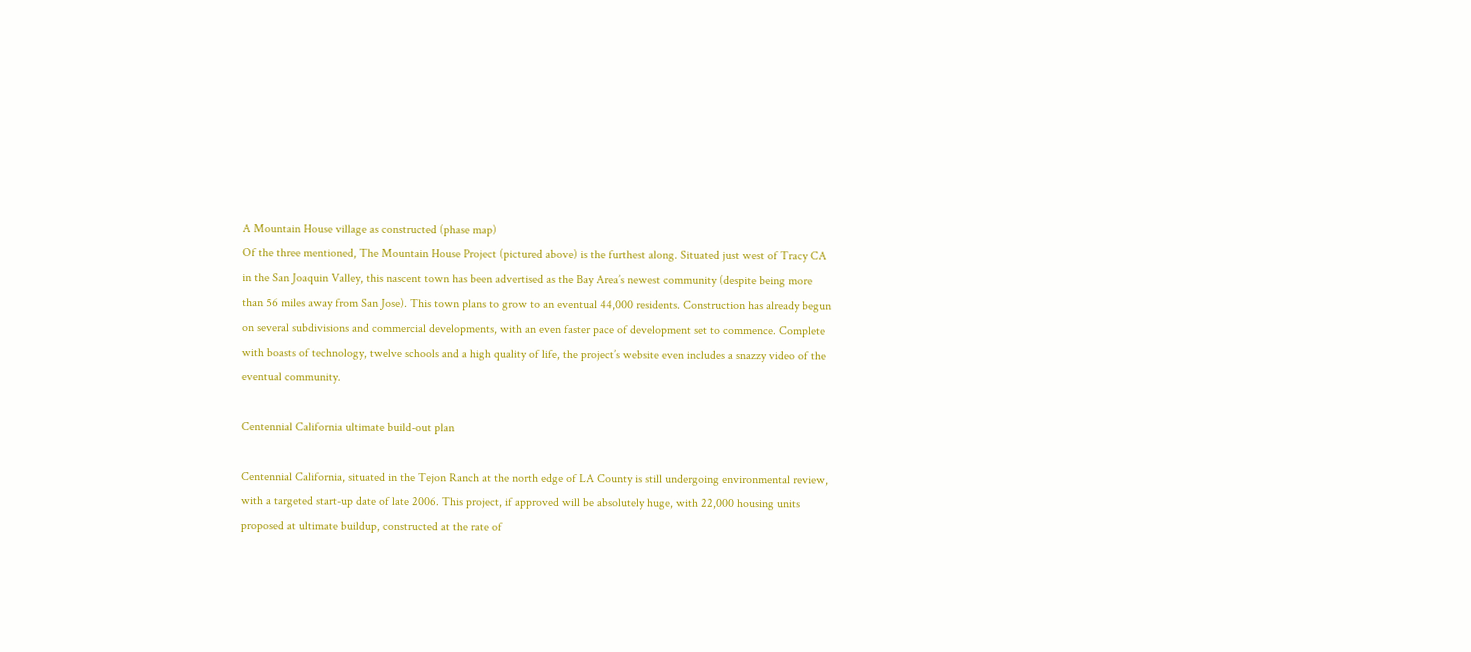A Mountain House village as constructed (phase map)
Of the three mentioned, The Mountain House Project (pictured above) is the furthest along. Situated just west of Tracy CA in the San Joaquin Valley, this nascent town has been advertised as the Bay Area’s newest community (despite being more than 56 miles away from San Jose). This town plans to grow to an eventual 44,000 residents. Construction has already begun on several subdivisions and commercial developments, with an even faster pace of development set to commence. Complete with boasts of technology, twelve schools and a high quality of life, the project’s website even includes a snazzy video of the eventual community.

Centennial California ultimate build-out plan

Centennial California, situated in the Tejon Ranch at the north edge of LA County is still undergoing environmental review, with a targeted start-up date of late 2006. This project, if approved will be absolutely huge, with 22,000 housing units proposed at ultimate buildup, constructed at the rate of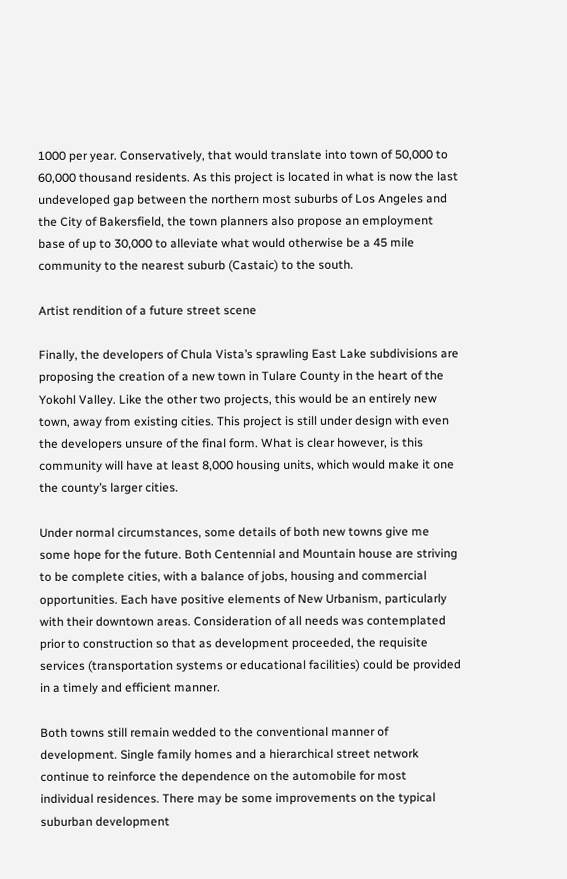1000 per year. Conservatively, that would translate into town of 50,000 to 60,000 thousand residents. As this project is located in what is now the last undeveloped gap between the northern most suburbs of Los Angeles and the City of Bakersfield, the town planners also propose an employment base of up to 30,000 to alleviate what would otherwise be a 45 mile community to the nearest suburb (Castaic) to the south.

Artist rendition of a future street scene

Finally, the developers of Chula Vista’s sprawling East Lake subdivisions are proposing the creation of a new town in Tulare County in the heart of the Yokohl Valley. Like the other two projects, this would be an entirely new town, away from existing cities. This project is still under design with even the developers unsure of the final form. What is clear however, is this community will have at least 8,000 housing units, which would make it one the county’s larger cities.

Under normal circumstances, some details of both new towns give me some hope for the future. Both Centennial and Mountain house are striving to be complete cities, with a balance of jobs, housing and commercial opportunities. Each have positive elements of New Urbanism, particularly with their downtown areas. Consideration of all needs was contemplated prior to construction so that as development proceeded, the requisite services (transportation systems or educational facilities) could be provided in a timely and efficient manner.

Both towns still remain wedded to the conventional manner of development. Single family homes and a hierarchical street network continue to reinforce the dependence on the automobile for most individual residences. There may be some improvements on the typical suburban development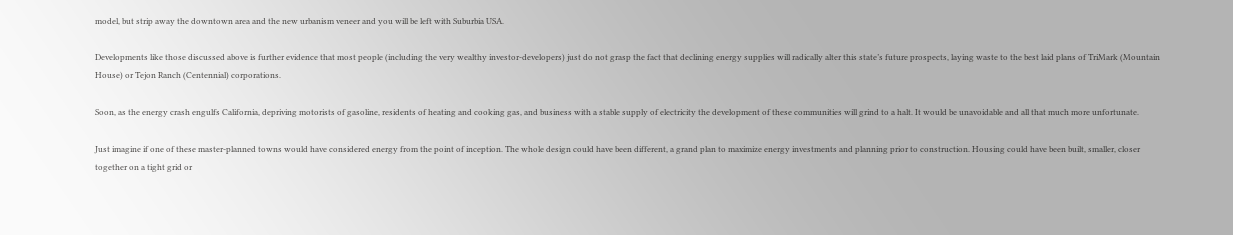model, but strip away the downtown area and the new urbanism veneer and you will be left with Suburbia USA.

Developments like those discussed above is further evidence that most people (including the very wealthy investor-developers) just do not grasp the fact that declining energy supplies will radically alter this state’s future prospects, laying waste to the best laid plans of TriMark (Mountain House) or Tejon Ranch (Centennial) corporations.

Soon, as the energy crash engulfs California, depriving motorists of gasoline, residents of heating and cooking gas, and business with a stable supply of electricity the development of these communities will grind to a halt. It would be unavoidable and all that much more unfortunate.

Just imagine if one of these master-planned towns would have considered energy from the point of inception. The whole design could have been different, a grand plan to maximize energy investments and planning prior to construction. Housing could have been built, smaller, closer together on a tight grid or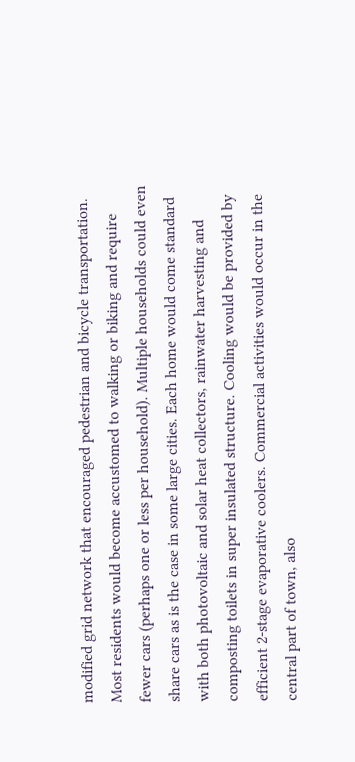modified grid network that encouraged pedestrian and bicycle transportation. Most residents would become accustomed to walking or biking and require fewer cars (perhaps one or less per household). Multiple households could even share cars as is the case in some large cities. Each home would come standard with both photovoltaic and solar heat collectors, rainwater harvesting and composting toilets in super insulated structure. Cooling would be provided by efficient 2-stage evaporative coolers. Commercial activities would occur in the central part of town, also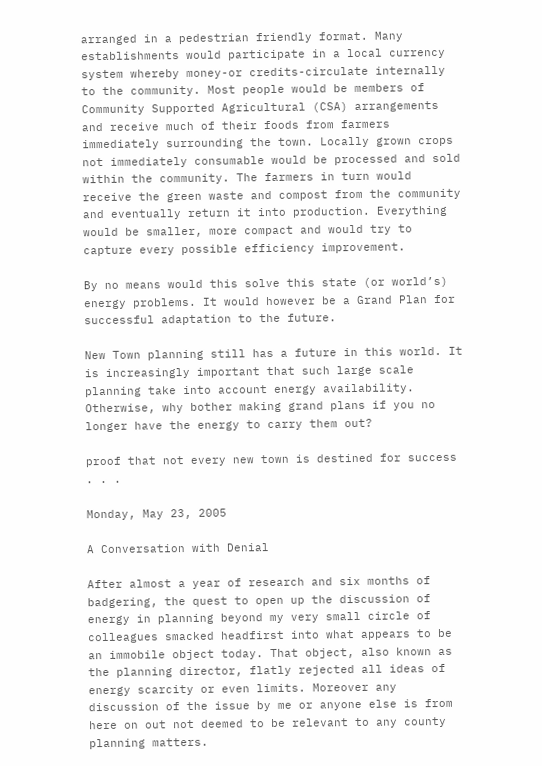arranged in a pedestrian friendly format. Many establishments would participate in a local currency system whereby money-or credits-circulate internally to the community. Most people would be members of Community Supported Agricultural (CSA) arrangements and receive much of their foods from farmers immediately surrounding the town. Locally grown crops not immediately consumable would be processed and sold within the community. The farmers in turn would receive the green waste and compost from the community and eventually return it into production. Everything would be smaller, more compact and would try to capture every possible efficiency improvement.

By no means would this solve this state (or world’s) energy problems. It would however be a Grand Plan for successful adaptation to the future.

New Town planning still has a future in this world. It is increasingly important that such large scale planning take into account energy availability. Otherwise, why bother making grand plans if you no longer have the energy to carry them out?

proof that not every new town is destined for success . . .

Monday, May 23, 2005

A Conversation with Denial

After almost a year of research and six months of badgering, the quest to open up the discussion of energy in planning beyond my very small circle of colleagues smacked headfirst into what appears to be an immobile object today. That object, also known as the planning director, flatly rejected all ideas of energy scarcity or even limits. Moreover any discussion of the issue by me or anyone else is from here on out not deemed to be relevant to any county planning matters.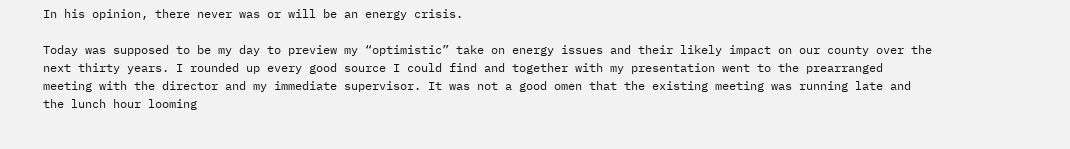In his opinion, there never was or will be an energy crisis.

Today was supposed to be my day to preview my “optimistic” take on energy issues and their likely impact on our county over the next thirty years. I rounded up every good source I could find and together with my presentation went to the prearranged meeting with the director and my immediate supervisor. It was not a good omen that the existing meeting was running late and the lunch hour looming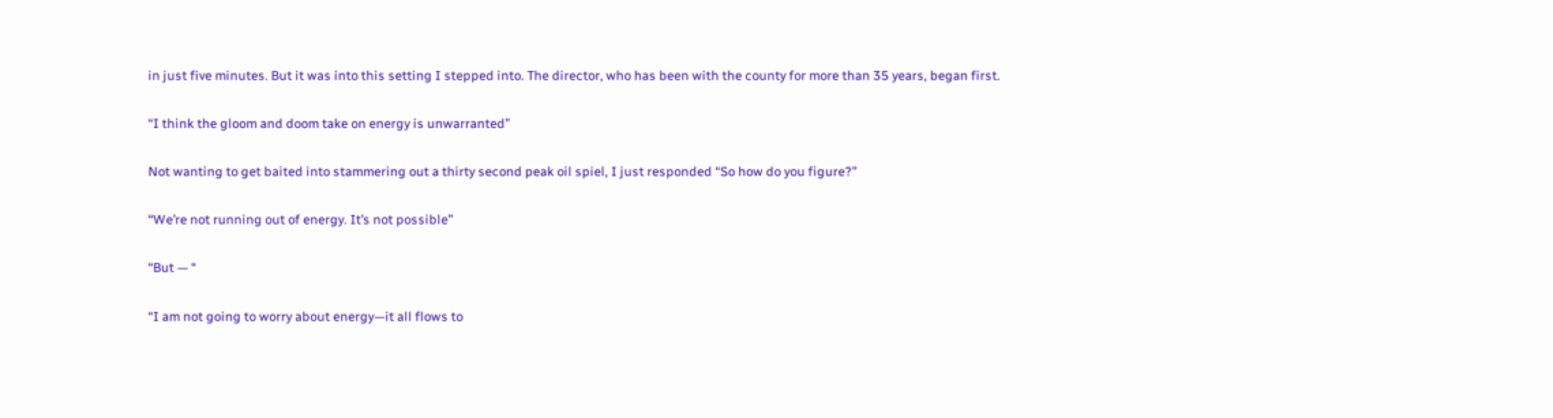in just five minutes. But it was into this setting I stepped into. The director, who has been with the county for more than 35 years, began first.

“I think the gloom and doom take on energy is unwarranted”

Not wanting to get baited into stammering out a thirty second peak oil spiel, I just responded “So how do you figure?”

“We’re not running out of energy. It’s not possible”

“But — “

“I am not going to worry about energy—it all flows to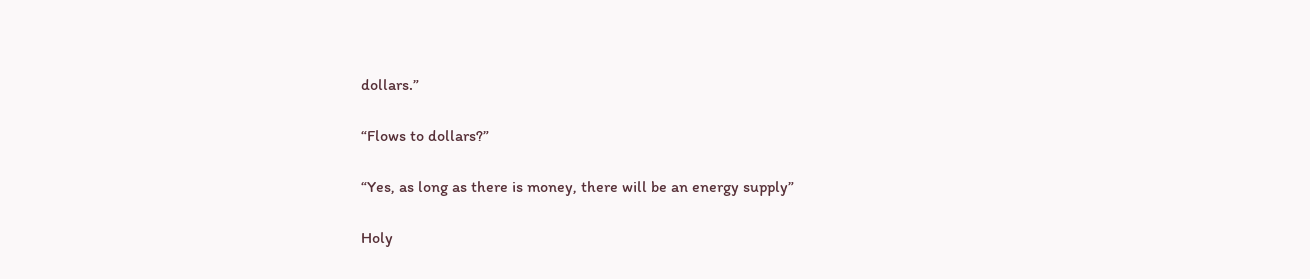dollars.”

“Flows to dollars?”

“Yes, as long as there is money, there will be an energy supply”

Holy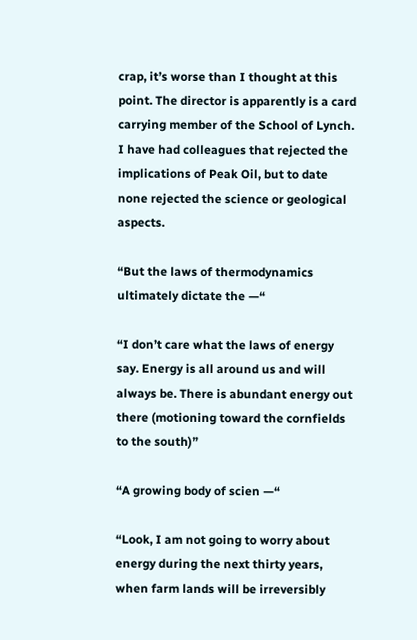crap, it’s worse than I thought at this point. The director is apparently is a card carrying member of the School of Lynch. I have had colleagues that rejected the implications of Peak Oil, but to date none rejected the science or geological aspects.

“But the laws of thermodynamics ultimately dictate the —“

“I don’t care what the laws of energy say. Energy is all around us and will always be. There is abundant energy out there (motioning toward the cornfields to the south)”

“A growing body of scien —“

“Look, I am not going to worry about energy during the next thirty years, when farm lands will be irreversibly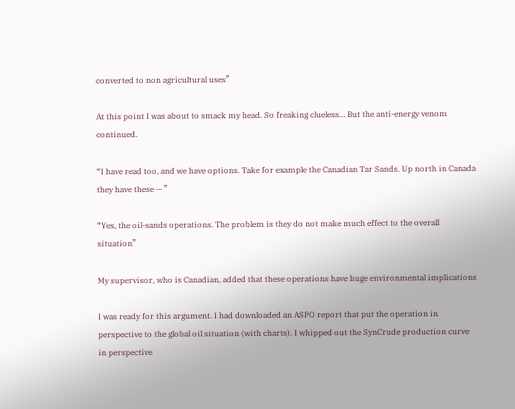converted to non agricultural uses”

At this point I was about to smack my head. So freaking clueless… But the anti-energy venom continued.

“I have read too, and we have options. Take for example the Canadian Tar Sands. Up north in Canada they have these — ”

“Yes, the oil-sands operations. The problem is they do not make much effect to the overall situation”

My supervisor, who is Canadian, added that these operations have huge environmental implications

I was ready for this argument. I had downloaded an ASPO report that put the operation in perspective to the global oil situation (with charts). I whipped out the SynCrude production curve in perspective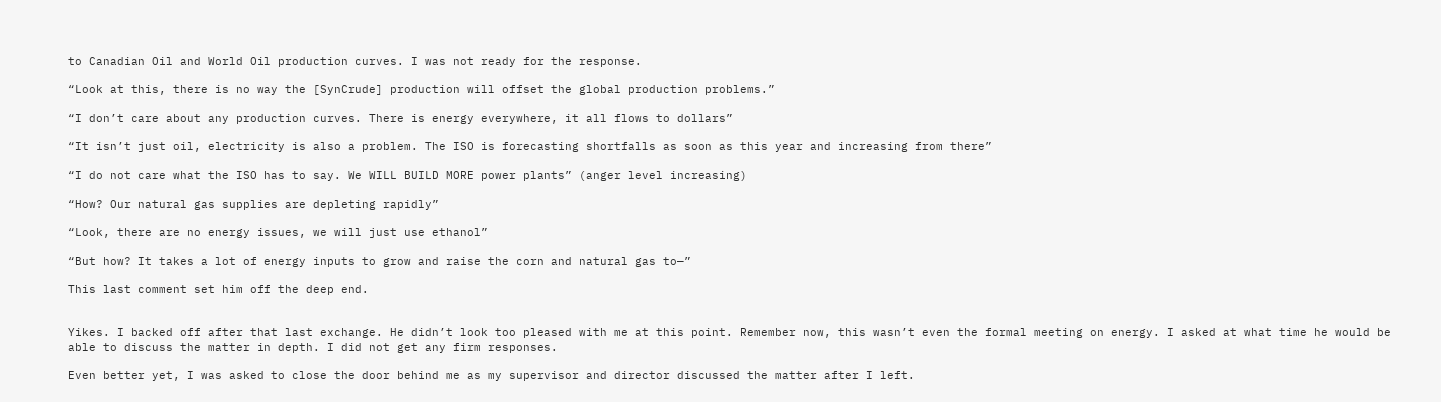to Canadian Oil and World Oil production curves. I was not ready for the response.

“Look at this, there is no way the [SynCrude] production will offset the global production problems.”

“I don’t care about any production curves. There is energy everywhere, it all flows to dollars”

“It isn’t just oil, electricity is also a problem. The ISO is forecasting shortfalls as soon as this year and increasing from there”

“I do not care what the ISO has to say. We WILL BUILD MORE power plants” (anger level increasing)

“How? Our natural gas supplies are depleting rapidly”

“Look, there are no energy issues, we will just use ethanol”

“But how? It takes a lot of energy inputs to grow and raise the corn and natural gas to—”

This last comment set him off the deep end.


Yikes. I backed off after that last exchange. He didn’t look too pleased with me at this point. Remember now, this wasn’t even the formal meeting on energy. I asked at what time he would be able to discuss the matter in depth. I did not get any firm responses.

Even better yet, I was asked to close the door behind me as my supervisor and director discussed the matter after I left.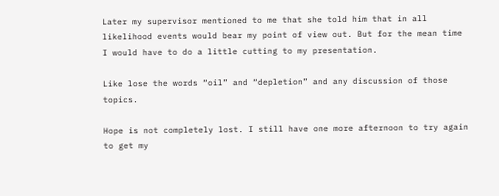Later my supervisor mentioned to me that she told him that in all likelihood events would bear my point of view out. But for the mean time I would have to do a little cutting to my presentation.

Like lose the words “oil” and “depletion” and any discussion of those topics.

Hope is not completely lost. I still have one more afternoon to try again to get my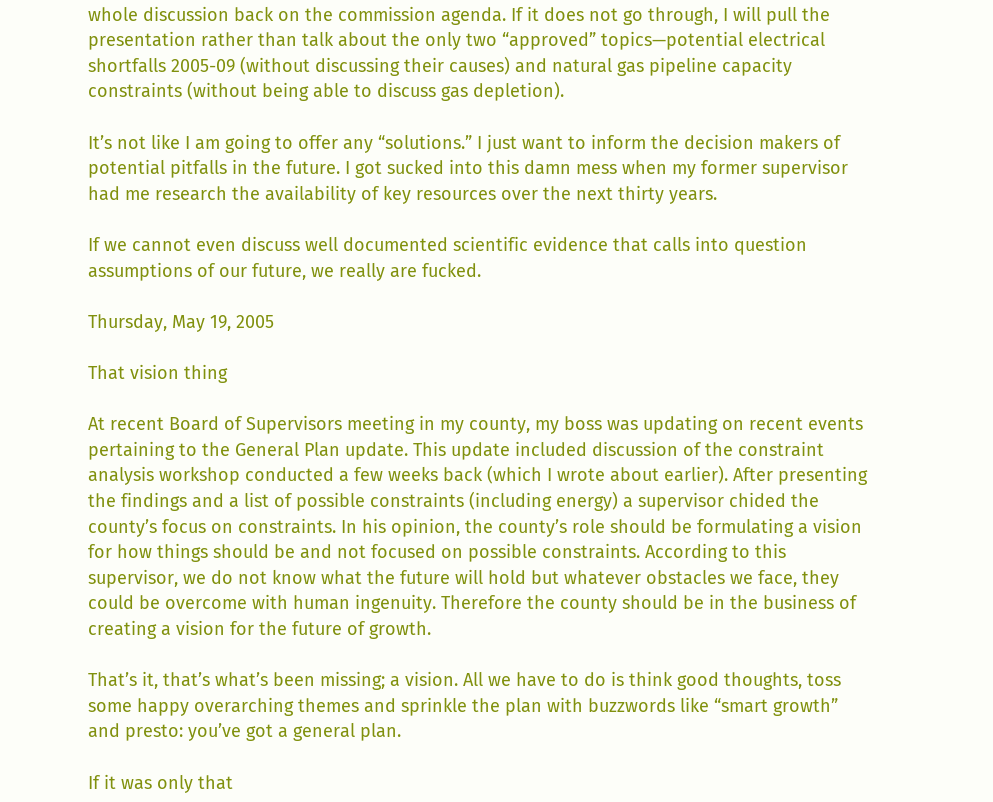whole discussion back on the commission agenda. If it does not go through, I will pull the presentation rather than talk about the only two “approved” topics—potential electrical shortfalls 2005-09 (without discussing their causes) and natural gas pipeline capacity constraints (without being able to discuss gas depletion).

It’s not like I am going to offer any “solutions.” I just want to inform the decision makers of potential pitfalls in the future. I got sucked into this damn mess when my former supervisor had me research the availability of key resources over the next thirty years.

If we cannot even discuss well documented scientific evidence that calls into question assumptions of our future, we really are fucked.

Thursday, May 19, 2005

That vision thing

At recent Board of Supervisors meeting in my county, my boss was updating on recent events pertaining to the General Plan update. This update included discussion of the constraint analysis workshop conducted a few weeks back (which I wrote about earlier). After presenting the findings and a list of possible constraints (including energy) a supervisor chided the county’s focus on constraints. In his opinion, the county’s role should be formulating a vision for how things should be and not focused on possible constraints. According to this supervisor, we do not know what the future will hold but whatever obstacles we face, they could be overcome with human ingenuity. Therefore the county should be in the business of creating a vision for the future of growth.

That’s it, that’s what’s been missing; a vision. All we have to do is think good thoughts, toss some happy overarching themes and sprinkle the plan with buzzwords like “smart growth” and presto: you’ve got a general plan.

If it was only that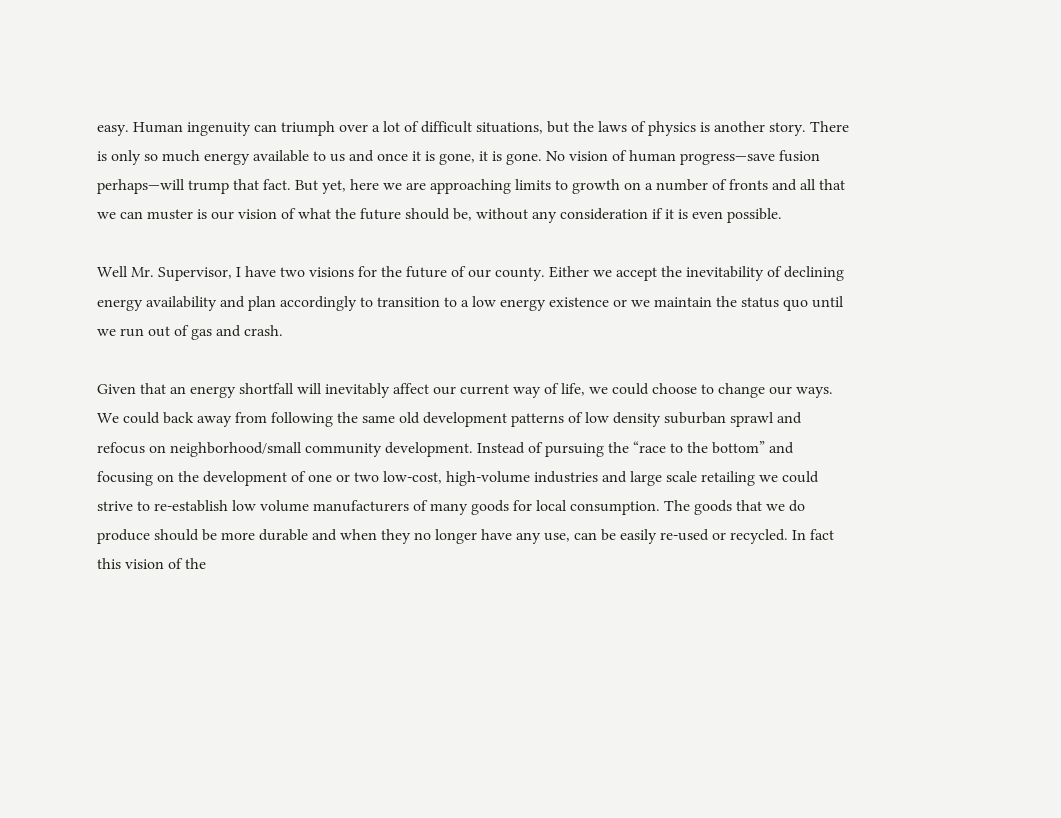easy. Human ingenuity can triumph over a lot of difficult situations, but the laws of physics is another story. There is only so much energy available to us and once it is gone, it is gone. No vision of human progress—save fusion perhaps—will trump that fact. But yet, here we are approaching limits to growth on a number of fronts and all that we can muster is our vision of what the future should be, without any consideration if it is even possible.

Well Mr. Supervisor, I have two visions for the future of our county. Either we accept the inevitability of declining energy availability and plan accordingly to transition to a low energy existence or we maintain the status quo until we run out of gas and crash.

Given that an energy shortfall will inevitably affect our current way of life, we could choose to change our ways. We could back away from following the same old development patterns of low density suburban sprawl and refocus on neighborhood/small community development. Instead of pursuing the “race to the bottom” and focusing on the development of one or two low-cost, high-volume industries and large scale retailing we could strive to re-establish low volume manufacturers of many goods for local consumption. The goods that we do produce should be more durable and when they no longer have any use, can be easily re-used or recycled. In fact this vision of the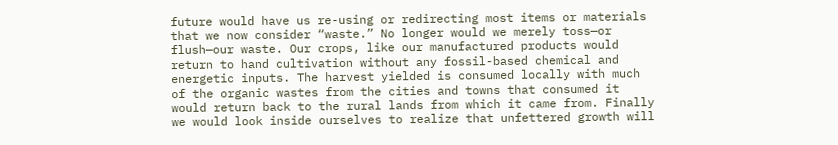future would have us re-using or redirecting most items or materials that we now consider “waste.” No longer would we merely toss—or flush—our waste. Our crops, like our manufactured products would return to hand cultivation without any fossil-based chemical and energetic inputs. The harvest yielded is consumed locally with much of the organic wastes from the cities and towns that consumed it would return back to the rural lands from which it came from. Finally we would look inside ourselves to realize that unfettered growth will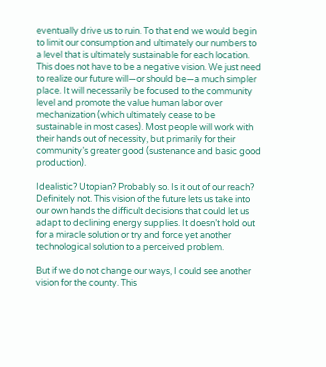eventually drive us to ruin. To that end we would begin to limit our consumption and ultimately our numbers to a level that is ultimately sustainable for each location. This does not have to be a negative vision. We just need to realize our future will—or should be—a much simpler place. It will necessarily be focused to the community level and promote the value human labor over mechanization (which ultimately cease to be sustainable in most cases). Most people will work with their hands out of necessity, but primarily for their community’s greater good (sustenance and basic good production).

Idealistic? Utopian? Probably so. Is it out of our reach? Definitely not. This vision of the future lets us take into our own hands the difficult decisions that could let us adapt to declining energy supplies. It doesn’t hold out for a miracle solution or try and force yet another technological solution to a perceived problem.

But if we do not change our ways, I could see another vision for the county. This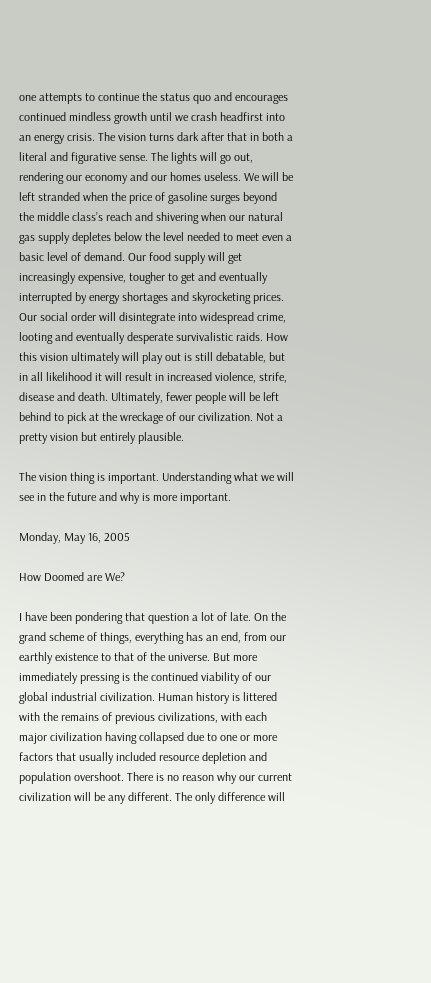one attempts to continue the status quo and encourages continued mindless growth until we crash headfirst into an energy crisis. The vision turns dark after that in both a literal and figurative sense. The lights will go out, rendering our economy and our homes useless. We will be left stranded when the price of gasoline surges beyond the middle class’s reach and shivering when our natural gas supply depletes below the level needed to meet even a basic level of demand. Our food supply will get increasingly expensive, tougher to get and eventually interrupted by energy shortages and skyrocketing prices. Our social order will disintegrate into widespread crime, looting and eventually desperate survivalistic raids. How this vision ultimately will play out is still debatable, but in all likelihood it will result in increased violence, strife, disease and death. Ultimately, fewer people will be left behind to pick at the wreckage of our civilization. Not a pretty vision but entirely plausible.

The vision thing is important. Understanding what we will see in the future and why is more important.

Monday, May 16, 2005

How Doomed are We?

I have been pondering that question a lot of late. On the grand scheme of things, everything has an end, from our earthly existence to that of the universe. But more immediately pressing is the continued viability of our global industrial civilization. Human history is littered with the remains of previous civilizations, with each major civilization having collapsed due to one or more factors that usually included resource depletion and population overshoot. There is no reason why our current civilization will be any different. The only difference will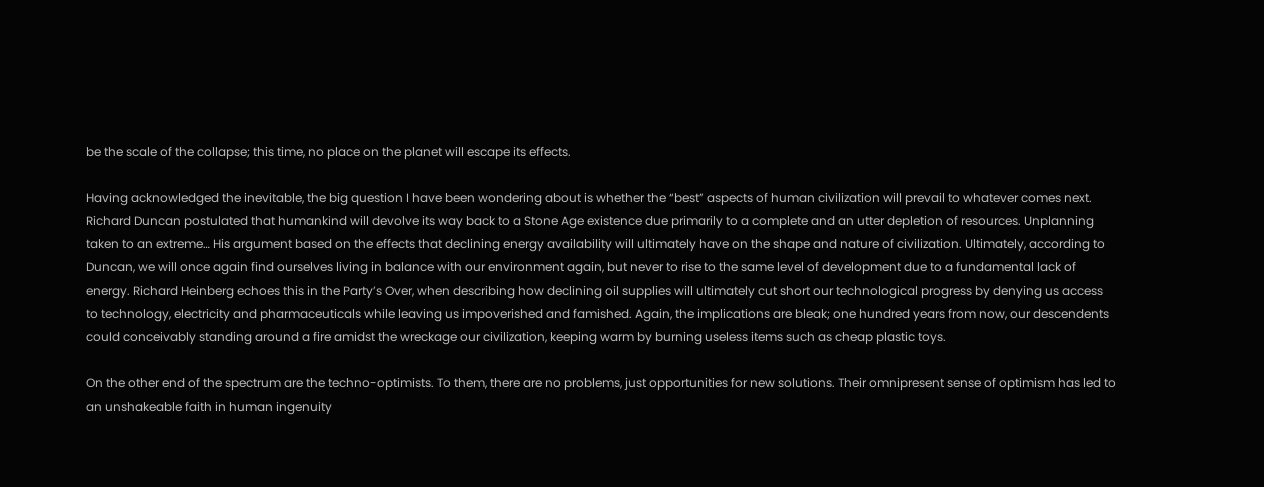be the scale of the collapse; this time, no place on the planet will escape its effects.

Having acknowledged the inevitable, the big question I have been wondering about is whether the “best” aspects of human civilization will prevail to whatever comes next. Richard Duncan postulated that humankind will devolve its way back to a Stone Age existence due primarily to a complete and an utter depletion of resources. Unplanning taken to an extreme… His argument based on the effects that declining energy availability will ultimately have on the shape and nature of civilization. Ultimately, according to Duncan, we will once again find ourselves living in balance with our environment again, but never to rise to the same level of development due to a fundamental lack of energy. Richard Heinberg echoes this in the Party’s Over, when describing how declining oil supplies will ultimately cut short our technological progress by denying us access to technology, electricity and pharmaceuticals while leaving us impoverished and famished. Again, the implications are bleak; one hundred years from now, our descendents could conceivably standing around a fire amidst the wreckage our civilization, keeping warm by burning useless items such as cheap plastic toys.

On the other end of the spectrum are the techno-optimists. To them, there are no problems, just opportunities for new solutions. Their omnipresent sense of optimism has led to an unshakeable faith in human ingenuity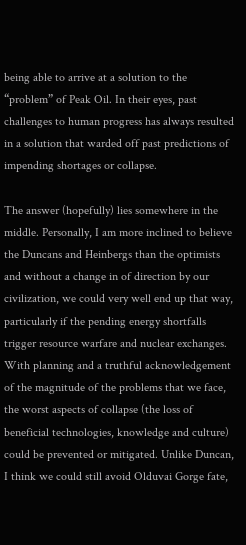being able to arrive at a solution to the “problem” of Peak Oil. In their eyes, past challenges to human progress has always resulted in a solution that warded off past predictions of impending shortages or collapse.

The answer (hopefully) lies somewhere in the middle. Personally, I am more inclined to believe the Duncans and Heinbergs than the optimists and without a change in of direction by our civilization, we could very well end up that way, particularly if the pending energy shortfalls trigger resource warfare and nuclear exchanges. With planning and a truthful acknowledgement of the magnitude of the problems that we face, the worst aspects of collapse (the loss of beneficial technologies, knowledge and culture) could be prevented or mitigated. Unlike Duncan, I think we could still avoid Olduvai Gorge fate,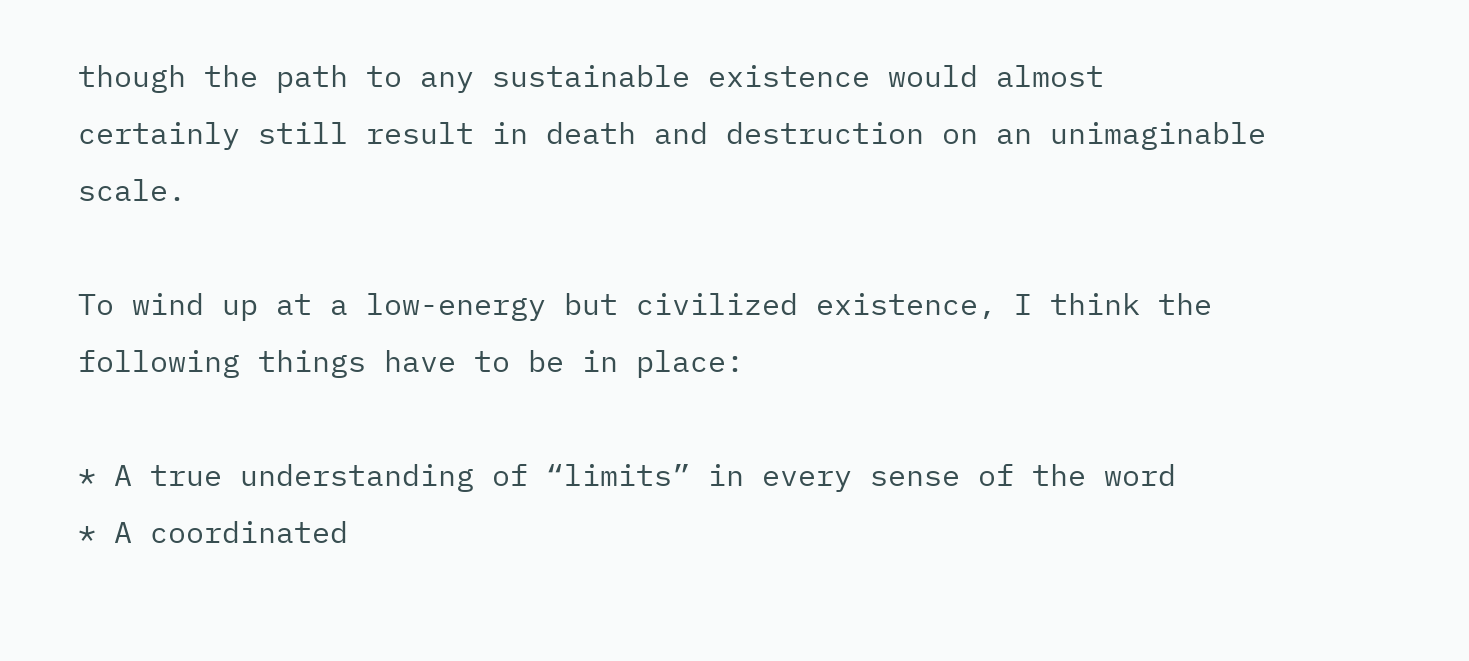though the path to any sustainable existence would almost certainly still result in death and destruction on an unimaginable scale.

To wind up at a low-energy but civilized existence, I think the following things have to be in place:

* A true understanding of “limits” in every sense of the word
* A coordinated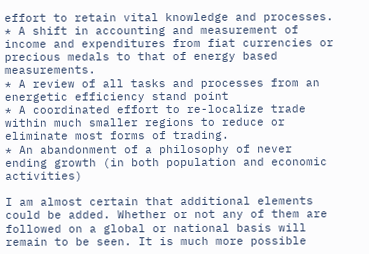effort to retain vital knowledge and processes.
* A shift in accounting and measurement of income and expenditures from fiat currencies or precious medals to that of energy based measurements.
* A review of all tasks and processes from an energetic efficiency stand point
* A coordinated effort to re-localize trade within much smaller regions to reduce or eliminate most forms of trading.
* An abandonment of a philosophy of never ending growth (in both population and economic activities)

I am almost certain that additional elements could be added. Whether or not any of them are followed on a global or national basis will remain to be seen. It is much more possible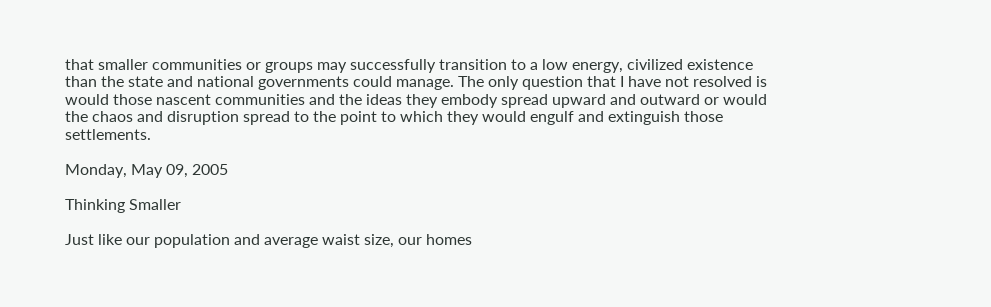that smaller communities or groups may successfully transition to a low energy, civilized existence than the state and national governments could manage. The only question that I have not resolved is would those nascent communities and the ideas they embody spread upward and outward or would the chaos and disruption spread to the point to which they would engulf and extinguish those settlements.

Monday, May 09, 2005

Thinking Smaller

Just like our population and average waist size, our homes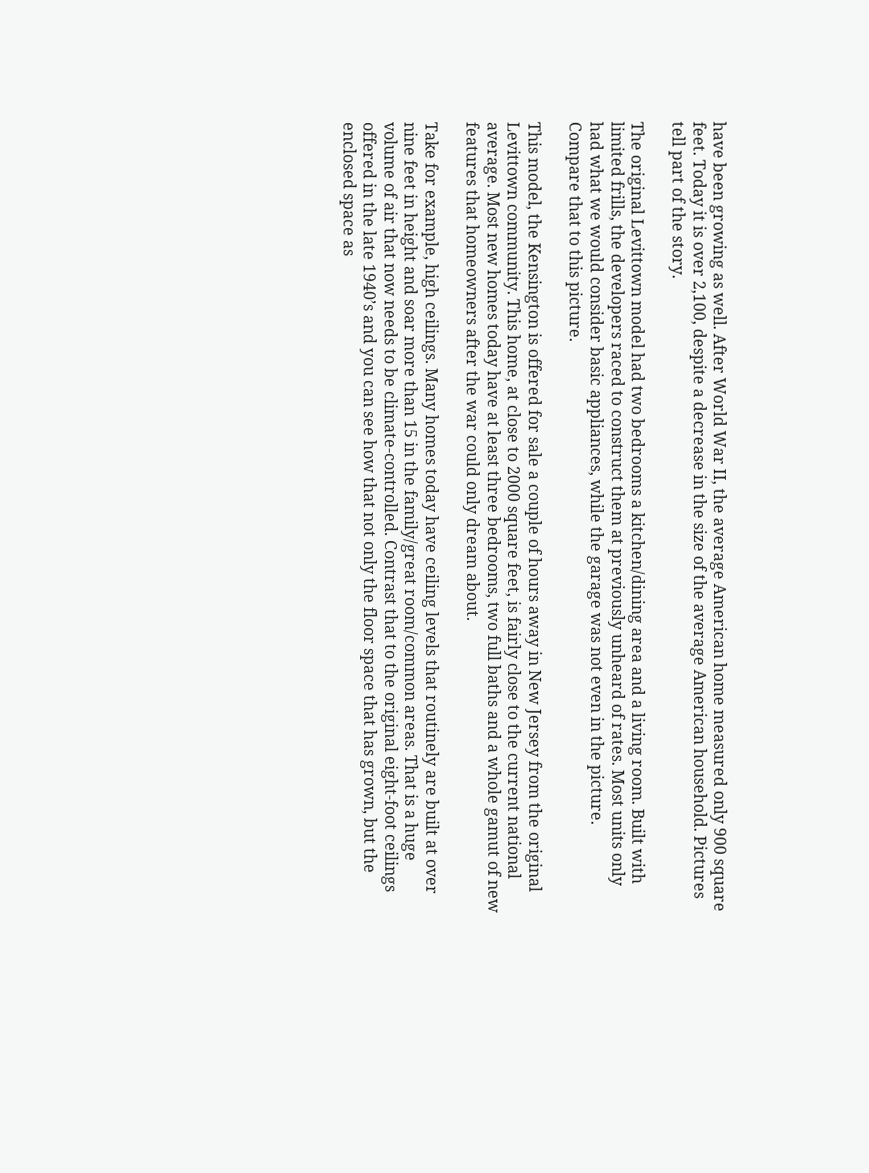have been growing as well. After World War II, the average American home measured only 900 square feet. Today it is over 2,100, despite a decrease in the size of the average American household. Pictures tell part of the story.

The original Levittown model had two bedrooms a kitchen/dining area and a living room. Built with limited frills, the developers raced to construct them at previously unheard of rates. Most units only had what we would consider basic appliances, while the garage was not even in the picture.
Compare that to this picture.

This model, the Kensington is offered for sale a couple of hours away in New Jersey from the original Levittown community. This home, at close to 2000 square feet, is fairly close to the current national average. Most new homes today have at least three bedrooms, two full baths and a whole gamut of new features that homeowners after the war could only dream about.

Take for example, high ceilings. Many homes today have ceiling levels that routinely are built at over nine feet in height and soar more than 15 in the family/great room/common areas. That is a huge volume of air that now needs to be climate-controlled. Contrast that to the original eight-foot ceilings offered in the late 1940’s and you can see how that not only the floor space that has grown, but the enclosed space as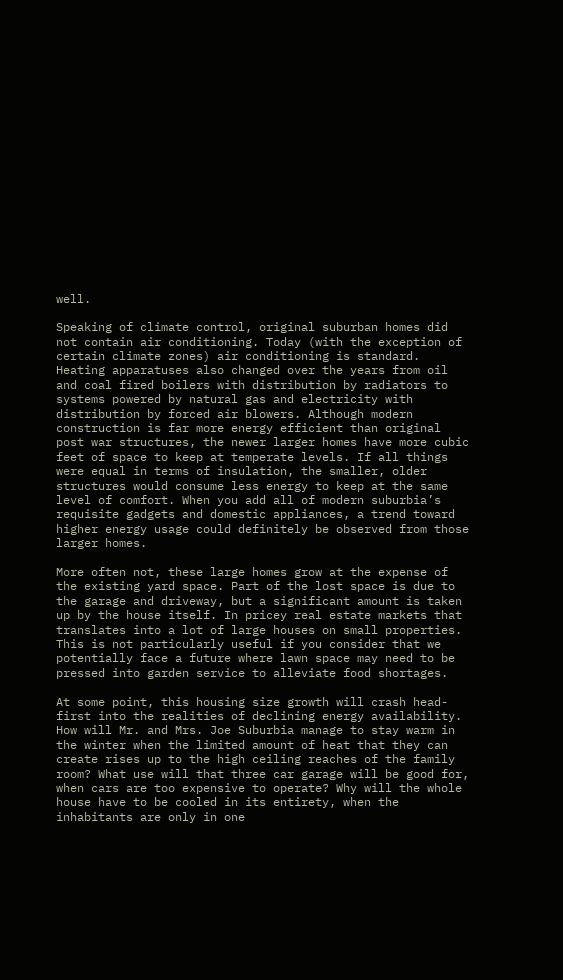well.

Speaking of climate control, original suburban homes did not contain air conditioning. Today (with the exception of certain climate zones) air conditioning is standard. Heating apparatuses also changed over the years from oil and coal fired boilers with distribution by radiators to systems powered by natural gas and electricity with distribution by forced air blowers. Although modern construction is far more energy efficient than original post war structures, the newer larger homes have more cubic feet of space to keep at temperate levels. If all things were equal in terms of insulation, the smaller, older structures would consume less energy to keep at the same level of comfort. When you add all of modern suburbia’s requisite gadgets and domestic appliances, a trend toward higher energy usage could definitely be observed from those larger homes.

More often not, these large homes grow at the expense of the existing yard space. Part of the lost space is due to the garage and driveway, but a significant amount is taken up by the house itself. In pricey real estate markets that translates into a lot of large houses on small properties. This is not particularly useful if you consider that we potentially face a future where lawn space may need to be pressed into garden service to alleviate food shortages.

At some point, this housing size growth will crash head-first into the realities of declining energy availability. How will Mr. and Mrs. Joe Suburbia manage to stay warm in the winter when the limited amount of heat that they can create rises up to the high ceiling reaches of the family room? What use will that three car garage will be good for, when cars are too expensive to operate? Why will the whole house have to be cooled in its entirety, when the inhabitants are only in one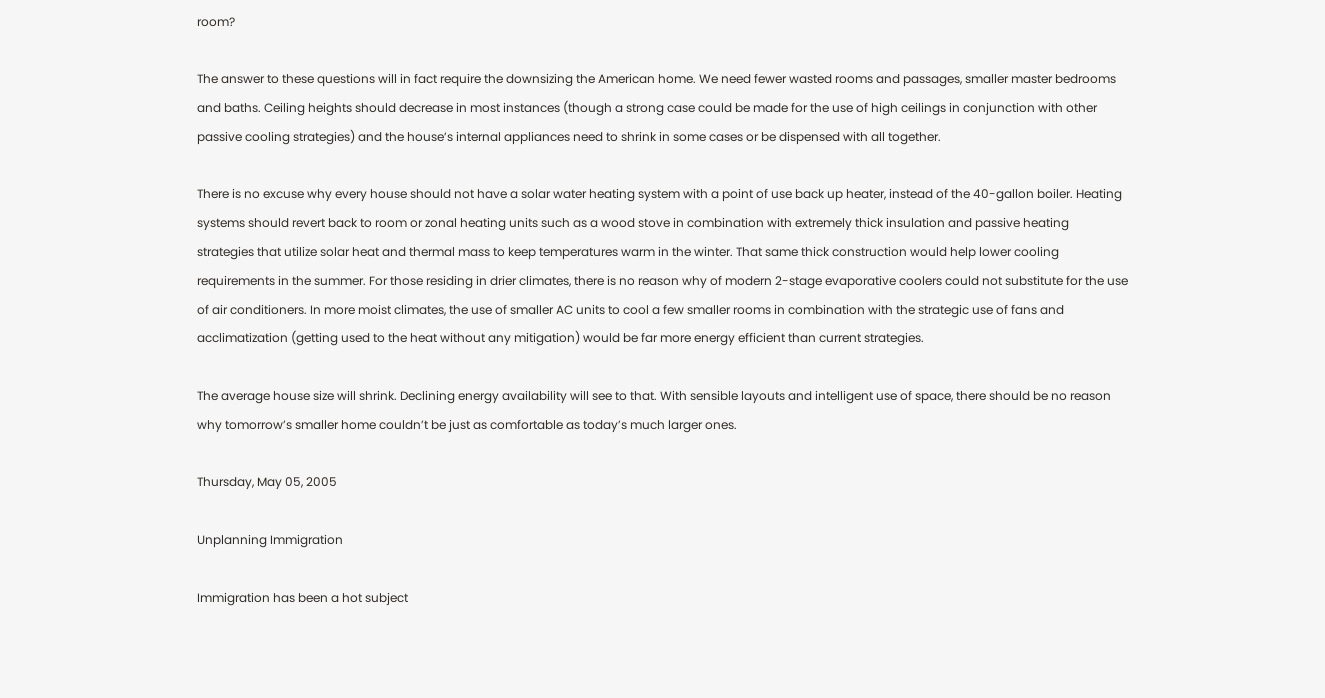room?

The answer to these questions will in fact require the downsizing the American home. We need fewer wasted rooms and passages, smaller master bedrooms and baths. Ceiling heights should decrease in most instances (though a strong case could be made for the use of high ceilings in conjunction with other passive cooling strategies) and the house’s internal appliances need to shrink in some cases or be dispensed with all together.

There is no excuse why every house should not have a solar water heating system with a point of use back up heater, instead of the 40-gallon boiler. Heating systems should revert back to room or zonal heating units such as a wood stove in combination with extremely thick insulation and passive heating strategies that utilize solar heat and thermal mass to keep temperatures warm in the winter. That same thick construction would help lower cooling requirements in the summer. For those residing in drier climates, there is no reason why of modern 2-stage evaporative coolers could not substitute for the use of air conditioners. In more moist climates, the use of smaller AC units to cool a few smaller rooms in combination with the strategic use of fans and acclimatization (getting used to the heat without any mitigation) would be far more energy efficient than current strategies.

The average house size will shrink. Declining energy availability will see to that. With sensible layouts and intelligent use of space, there should be no reason why tomorrow’s smaller home couldn’t be just as comfortable as today’s much larger ones.

Thursday, May 05, 2005

Unplanning Immigration

Immigration has been a hot subject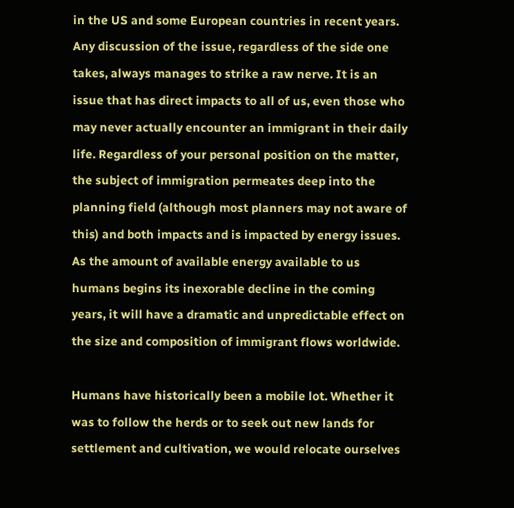in the US and some European countries in recent years. Any discussion of the issue, regardless of the side one takes, always manages to strike a raw nerve. It is an issue that has direct impacts to all of us, even those who may never actually encounter an immigrant in their daily life. Regardless of your personal position on the matter, the subject of immigration permeates deep into the planning field (although most planners may not aware of this) and both impacts and is impacted by energy issues. As the amount of available energy available to us humans begins its inexorable decline in the coming years, it will have a dramatic and unpredictable effect on the size and composition of immigrant flows worldwide.

Humans have historically been a mobile lot. Whether it was to follow the herds or to seek out new lands for settlement and cultivation, we would relocate ourselves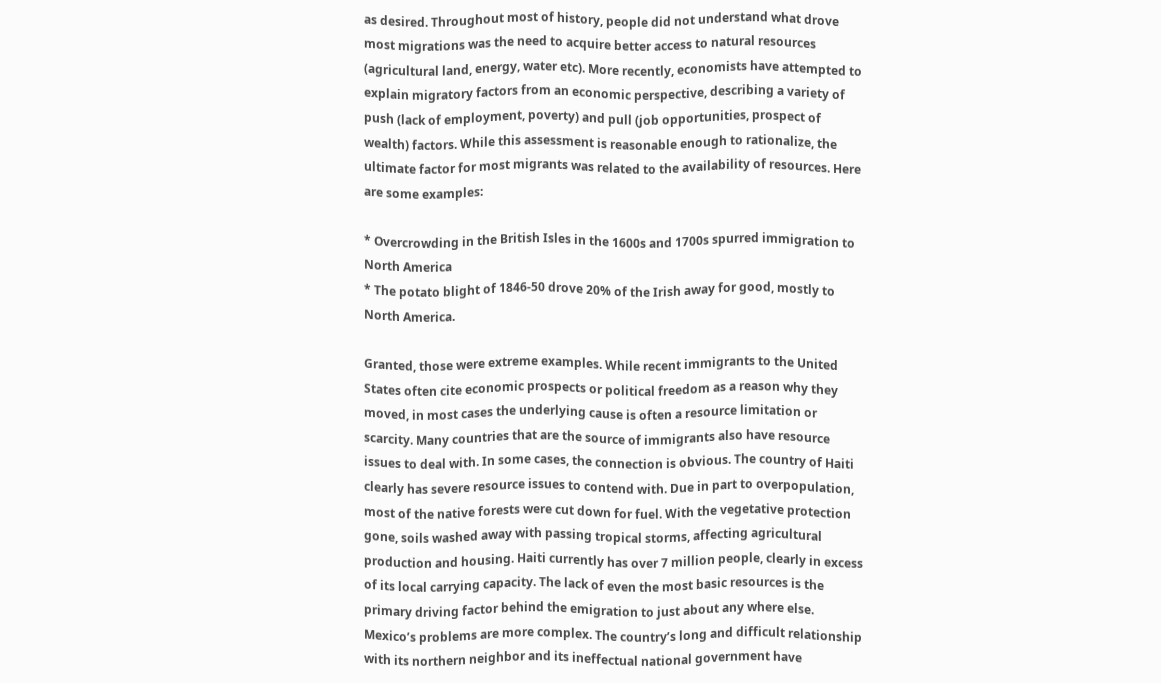as desired. Throughout most of history, people did not understand what drove most migrations was the need to acquire better access to natural resources (agricultural land, energy, water etc). More recently, economists have attempted to explain migratory factors from an economic perspective, describing a variety of push (lack of employment, poverty) and pull (job opportunities, prospect of wealth) factors. While this assessment is reasonable enough to rationalize, the ultimate factor for most migrants was related to the availability of resources. Here are some examples:

* Overcrowding in the British Isles in the 1600s and 1700s spurred immigration to North America
* The potato blight of 1846-50 drove 20% of the Irish away for good, mostly to North America.

Granted, those were extreme examples. While recent immigrants to the United States often cite economic prospects or political freedom as a reason why they moved, in most cases the underlying cause is often a resource limitation or scarcity. Many countries that are the source of immigrants also have resource issues to deal with. In some cases, the connection is obvious. The country of Haiti clearly has severe resource issues to contend with. Due in part to overpopulation, most of the native forests were cut down for fuel. With the vegetative protection gone, soils washed away with passing tropical storms, affecting agricultural production and housing. Haiti currently has over 7 million people, clearly in excess of its local carrying capacity. The lack of even the most basic resources is the primary driving factor behind the emigration to just about any where else.
Mexico’s problems are more complex. The country’s long and difficult relationship with its northern neighbor and its ineffectual national government have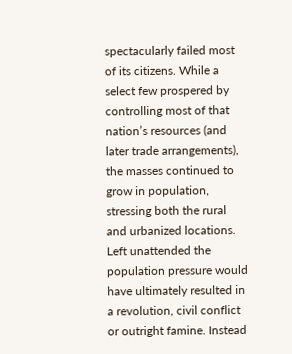spectacularly failed most of its citizens. While a select few prospered by controlling most of that nation’s resources (and later trade arrangements), the masses continued to grow in population, stressing both the rural and urbanized locations. Left unattended the population pressure would have ultimately resulted in a revolution, civil conflict or outright famine. Instead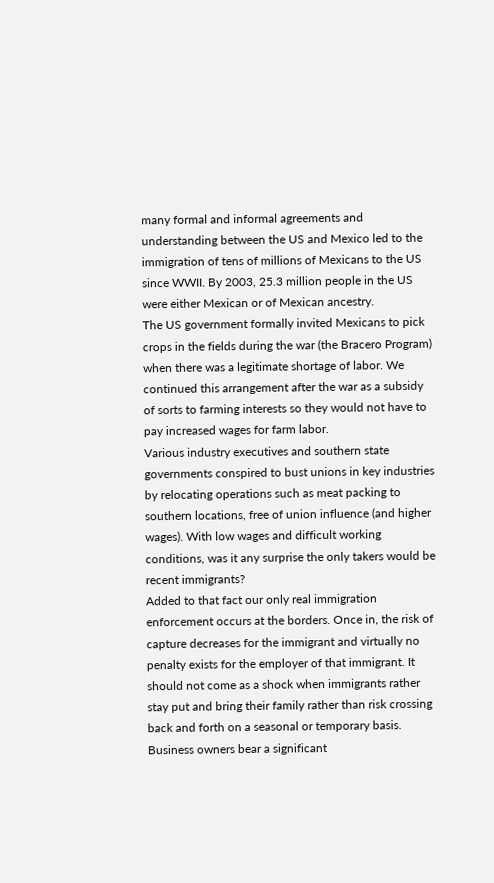many formal and informal agreements and understanding between the US and Mexico led to the immigration of tens of millions of Mexicans to the US since WWII. By 2003, 25.3 million people in the US were either Mexican or of Mexican ancestry.
The US government formally invited Mexicans to pick crops in the fields during the war (the Bracero Program) when there was a legitimate shortage of labor. We continued this arrangement after the war as a subsidy of sorts to farming interests so they would not have to pay increased wages for farm labor.
Various industry executives and southern state governments conspired to bust unions in key industries by relocating operations such as meat packing to southern locations, free of union influence (and higher wages). With low wages and difficult working conditions, was it any surprise the only takers would be recent immigrants?
Added to that fact our only real immigration enforcement occurs at the borders. Once in, the risk of capture decreases for the immigrant and virtually no penalty exists for the employer of that immigrant. It should not come as a shock when immigrants rather stay put and bring their family rather than risk crossing back and forth on a seasonal or temporary basis.
Business owners bear a significant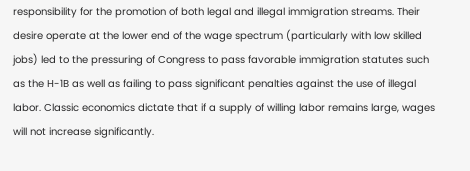responsibility for the promotion of both legal and illegal immigration streams. Their desire operate at the lower end of the wage spectrum (particularly with low skilled jobs) led to the pressuring of Congress to pass favorable immigration statutes such as the H-1B as well as failing to pass significant penalties against the use of illegal labor. Classic economics dictate that if a supply of willing labor remains large, wages will not increase significantly.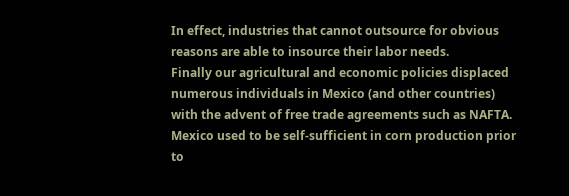In effect, industries that cannot outsource for obvious reasons are able to insource their labor needs.
Finally our agricultural and economic policies displaced numerous individuals in Mexico (and other countries) with the advent of free trade agreements such as NAFTA. Mexico used to be self-sufficient in corn production prior to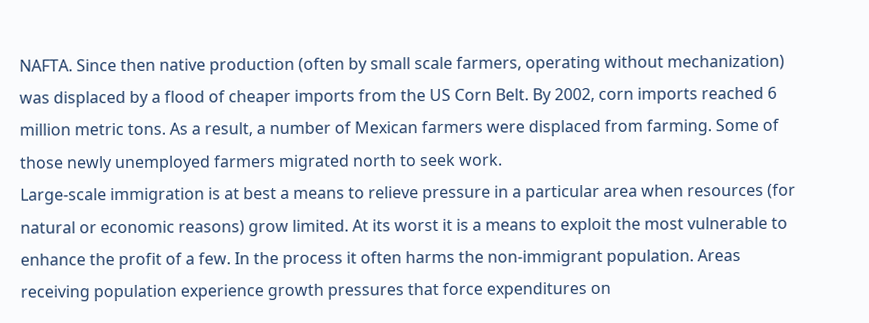NAFTA. Since then native production (often by small scale farmers, operating without mechanization) was displaced by a flood of cheaper imports from the US Corn Belt. By 2002, corn imports reached 6 million metric tons. As a result, a number of Mexican farmers were displaced from farming. Some of those newly unemployed farmers migrated north to seek work.
Large-scale immigration is at best a means to relieve pressure in a particular area when resources (for natural or economic reasons) grow limited. At its worst it is a means to exploit the most vulnerable to enhance the profit of a few. In the process it often harms the non-immigrant population. Areas receiving population experience growth pressures that force expenditures on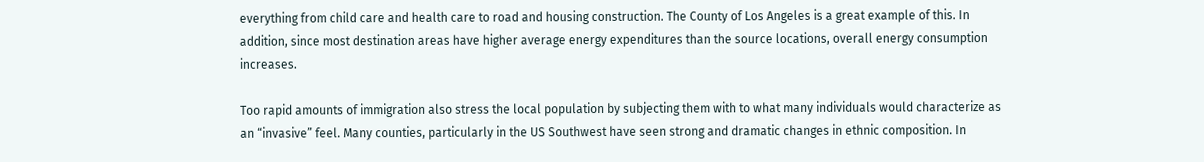everything from child care and health care to road and housing construction. The County of Los Angeles is a great example of this. In addition, since most destination areas have higher average energy expenditures than the source locations, overall energy consumption increases.

Too rapid amounts of immigration also stress the local population by subjecting them with to what many individuals would characterize as an “invasive” feel. Many counties, particularly in the US Southwest have seen strong and dramatic changes in ethnic composition. In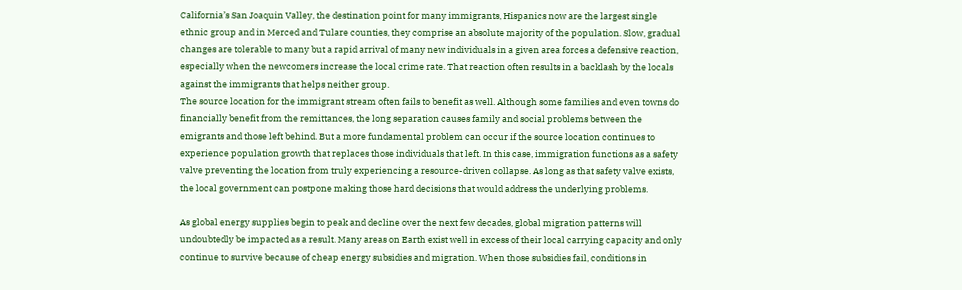California’s San Joaquin Valley, the destination point for many immigrants, Hispanics now are the largest single ethnic group and in Merced and Tulare counties, they comprise an absolute majority of the population. Slow, gradual changes are tolerable to many but a rapid arrival of many new individuals in a given area forces a defensive reaction, especially when the newcomers increase the local crime rate. That reaction often results in a backlash by the locals against the immigrants that helps neither group.
The source location for the immigrant stream often fails to benefit as well. Although some families and even towns do financially benefit from the remittances, the long separation causes family and social problems between the emigrants and those left behind. But a more fundamental problem can occur if the source location continues to experience population growth that replaces those individuals that left. In this case, immigration functions as a safety valve preventing the location from truly experiencing a resource-driven collapse. As long as that safety valve exists, the local government can postpone making those hard decisions that would address the underlying problems.

As global energy supplies begin to peak and decline over the next few decades, global migration patterns will undoubtedly be impacted as a result. Many areas on Earth exist well in excess of their local carrying capacity and only continue to survive because of cheap energy subsidies and migration. When those subsidies fail, conditions in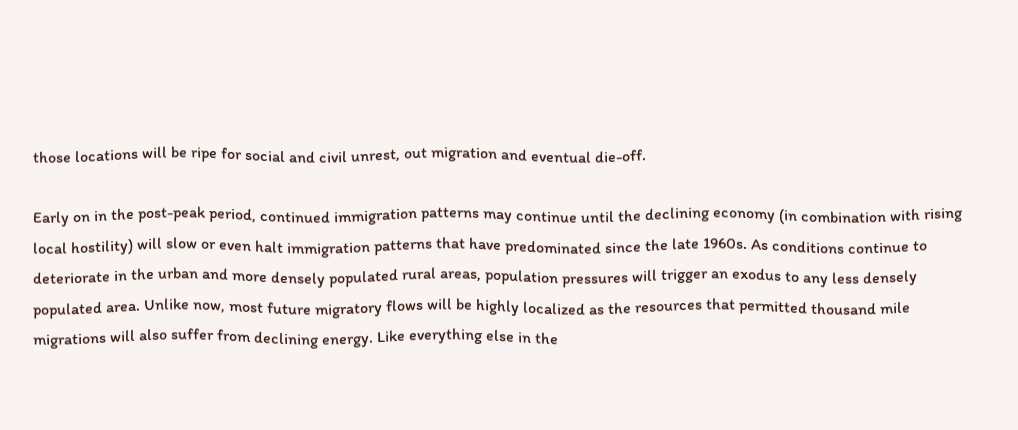those locations will be ripe for social and civil unrest, out migration and eventual die-off.

Early on in the post-peak period, continued immigration patterns may continue until the declining economy (in combination with rising local hostility) will slow or even halt immigration patterns that have predominated since the late 1960s. As conditions continue to deteriorate in the urban and more densely populated rural areas, population pressures will trigger an exodus to any less densely populated area. Unlike now, most future migratory flows will be highly localized as the resources that permitted thousand mile migrations will also suffer from declining energy. Like everything else in the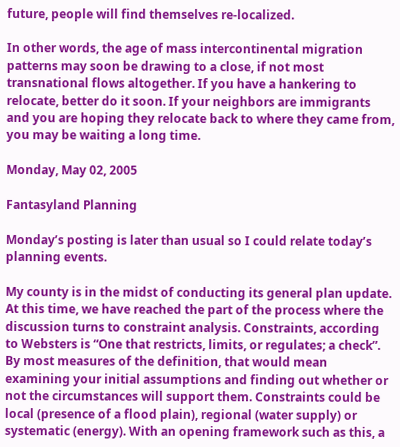future, people will find themselves re-localized.

In other words, the age of mass intercontinental migration patterns may soon be drawing to a close, if not most transnational flows altogether. If you have a hankering to relocate, better do it soon. If your neighbors are immigrants and you are hoping they relocate back to where they came from, you may be waiting a long time.

Monday, May 02, 2005

Fantasyland Planning

Monday’s posting is later than usual so I could relate today’s planning events.

My county is in the midst of conducting its general plan update. At this time, we have reached the part of the process where the discussion turns to constraint analysis. Constraints, according to Websters is “One that restricts, limits, or regulates; a check”. By most measures of the definition, that would mean examining your initial assumptions and finding out whether or not the circumstances will support them. Constraints could be local (presence of a flood plain), regional (water supply) or systematic (energy). With an opening framework such as this, a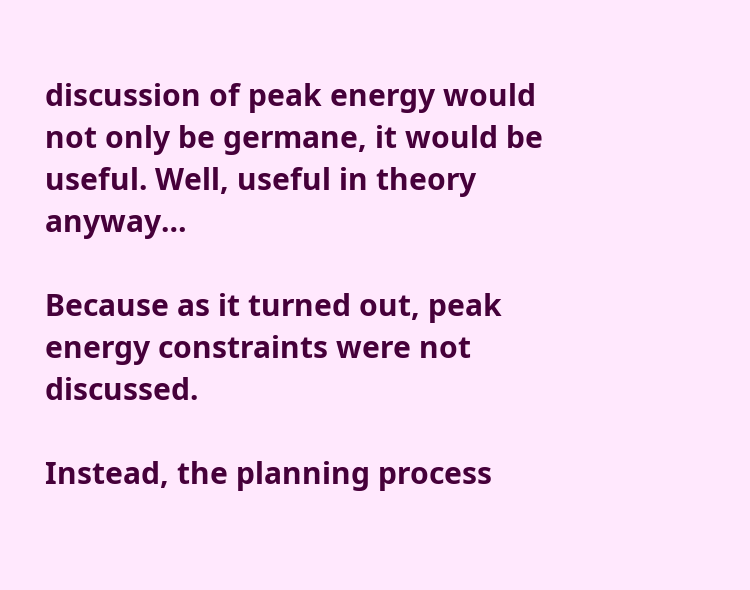discussion of peak energy would not only be germane, it would be useful. Well, useful in theory anyway…

Because as it turned out, peak energy constraints were not discussed.

Instead, the planning process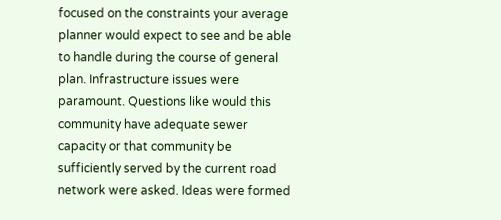focused on the constraints your average planner would expect to see and be able to handle during the course of general plan. Infrastructure issues were paramount. Questions like would this community have adequate sewer capacity or that community be sufficiently served by the current road network were asked. Ideas were formed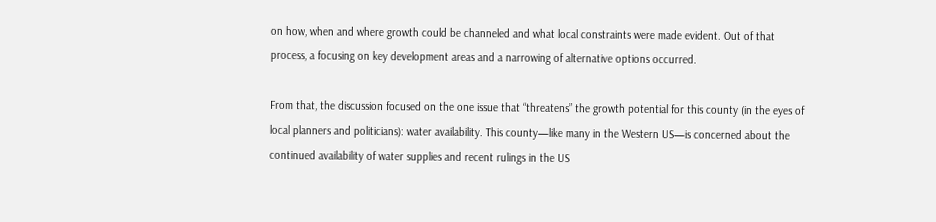on how, when and where growth could be channeled and what local constraints were made evident. Out of that process, a focusing on key development areas and a narrowing of alternative options occurred.

From that, the discussion focused on the one issue that “threatens” the growth potential for this county (in the eyes of local planners and politicians): water availability. This county—like many in the Western US—is concerned about the continued availability of water supplies and recent rulings in the US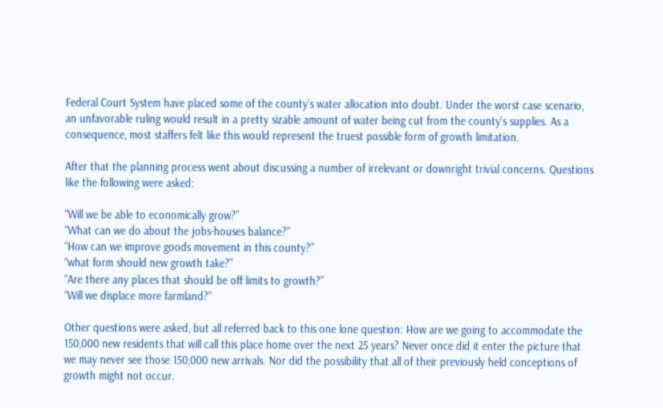Federal Court System have placed some of the county’s water allocation into doubt. Under the worst case scenario, an unfavorable ruling would result in a pretty sizable amount of water being cut from the county’s supplies. As a consequence, most staffers felt like this would represent the truest possible form of growth limitation.

After that the planning process went about discussing a number of irrelevant or downright trivial concerns. Questions like the following were asked:

“Will we be able to economically grow?”
“What can we do about the jobs-houses balance?”
“How can we improve goods movement in this county?”
“what form should new growth take?”
“Are there any places that should be off limits to growth?”
“Will we displace more farmland?”

Other questions were asked, but all referred back to this one lone question: How are we going to accommodate the 150,000 new residents that will call this place home over the next 25 years? Never once did it enter the picture that we may never see those 150,000 new arrivals. Nor did the possibility that all of their previously held conceptions of growth might not occur.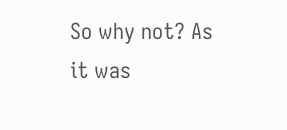So why not? As it was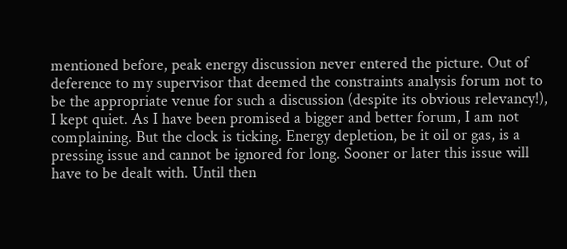mentioned before, peak energy discussion never entered the picture. Out of deference to my supervisor that deemed the constraints analysis forum not to be the appropriate venue for such a discussion (despite its obvious relevancy!), I kept quiet. As I have been promised a bigger and better forum, I am not complaining. But the clock is ticking. Energy depletion, be it oil or gas, is a pressing issue and cannot be ignored for long. Sooner or later this issue will have to be dealt with. Until then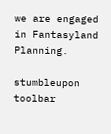we are engaged in Fantasyland Planning.

stumbleupon toolbar